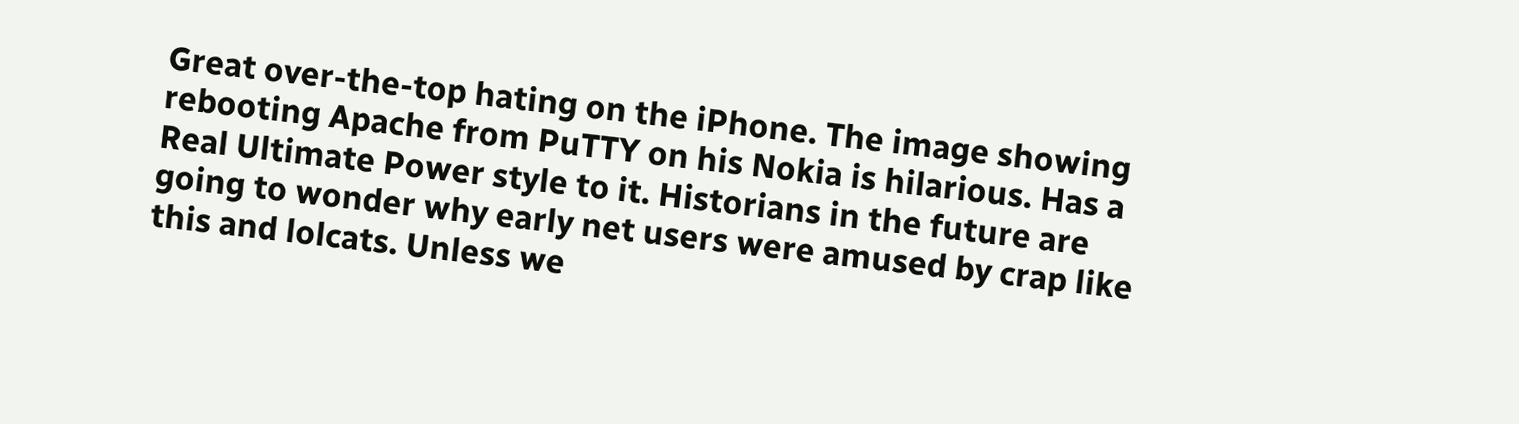Great over-the-top hating on the iPhone. The image showing rebooting Apache from PuTTY on his Nokia is hilarious. Has a Real Ultimate Power style to it. Historians in the future are going to wonder why early net users were amused by crap like this and lolcats. Unless we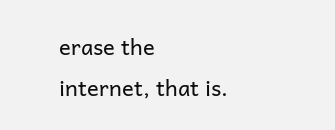erase the internet, that is.